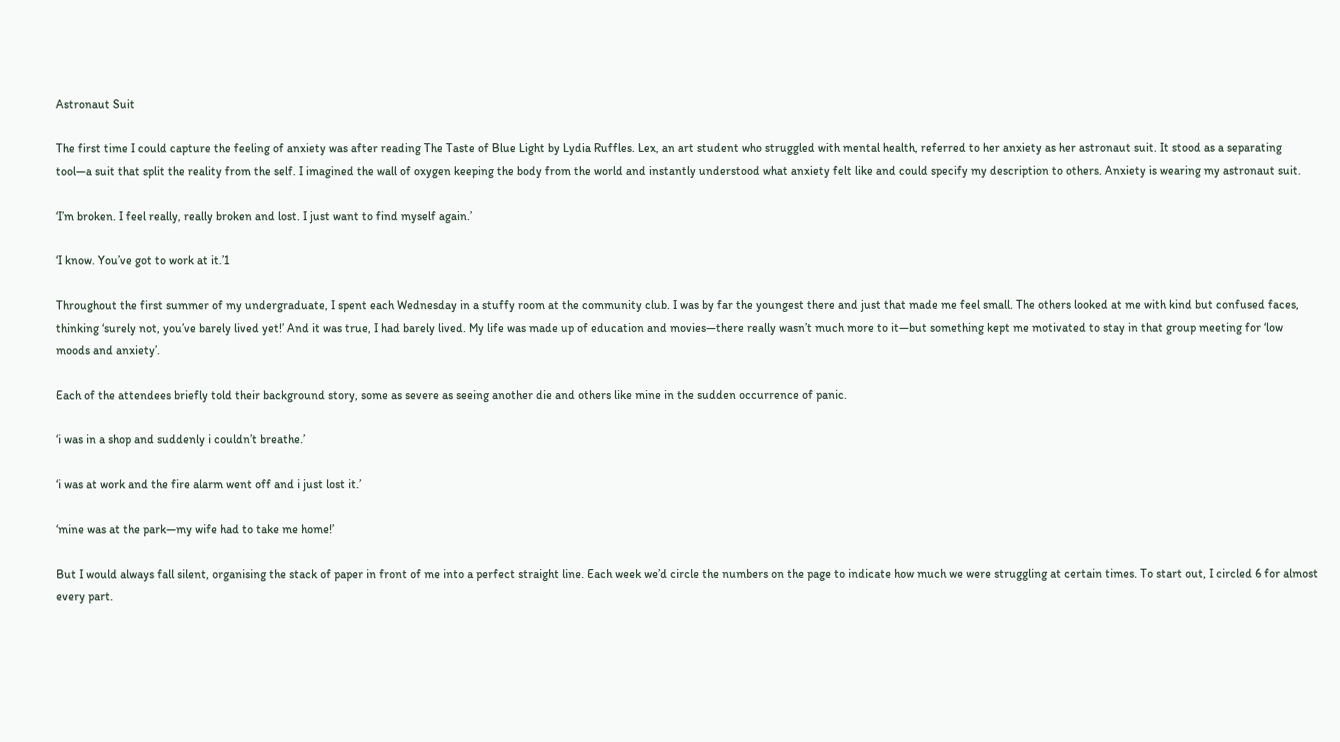Astronaut Suit

The first time I could capture the feeling of anxiety was after reading The Taste of Blue Light by Lydia Ruffles. Lex, an art student who struggled with mental health, referred to her anxiety as her astronaut suit. It stood as a separating tool—a suit that split the reality from the self. I imagined the wall of oxygen keeping the body from the world and instantly understood what anxiety felt like and could specify my description to others. Anxiety is wearing my astronaut suit.

‘I’m broken. I feel really, really broken and lost. I just want to find myself again.’

‘I know. You’ve got to work at it.’1

Throughout the first summer of my undergraduate, I spent each Wednesday in a stuffy room at the community club. I was by far the youngest there and just that made me feel small. The others looked at me with kind but confused faces, thinking ‘surely not, you’ve barely lived yet!’ And it was true, I had barely lived. My life was made up of education and movies—there really wasn’t much more to it—but something kept me motivated to stay in that group meeting for ‘low moods and anxiety’.

Each of the attendees briefly told their background story, some as severe as seeing another die and others like mine in the sudden occurrence of panic.

‘i was in a shop and suddenly i couldn’t breathe.’

‘i was at work and the fire alarm went off and i just lost it.’

‘mine was at the park—my wife had to take me home!’

But I would always fall silent, organising the stack of paper in front of me into a perfect straight line. Each week we’d circle the numbers on the page to indicate how much we were struggling at certain times. To start out, I circled 6 for almost every part.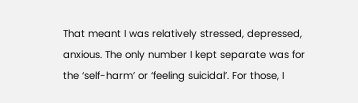That meant I was relatively stressed, depressed, anxious. The only number I kept separate was for the ‘self-harm’ or ‘feeling suicidal’. For those, I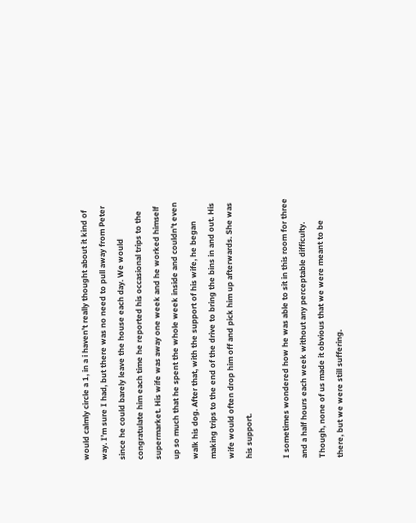would calmly circle a 1, in a i haven’t really thought about it kind of way. I’m sure I had, but there was no need to pull away from Peter since he could barely leave the house each day. We would congratulate him each time he reported his occasional trips to the supermarket. His wife was away one week and he worked himself up so much that he spent the whole week inside and couldn’t even walk his dog. After that, with the support of his wife, he began making trips to the end of the drive to bring the bins in and out. His wife would often drop him off and pick him up afterwards. She was his support.

I sometimes wondered how he was able to sit in this room for three and a half hours each week without any perceptable difficulty. Though, none of us made it obvious that we were meant to be there, but we were still suffering.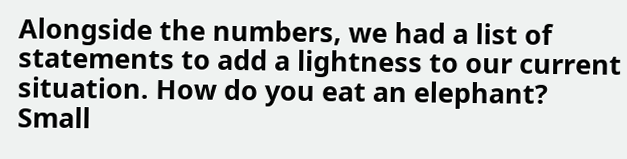Alongside the numbers, we had a list of statements to add a lightness to our current situation. How do you eat an elephant? Small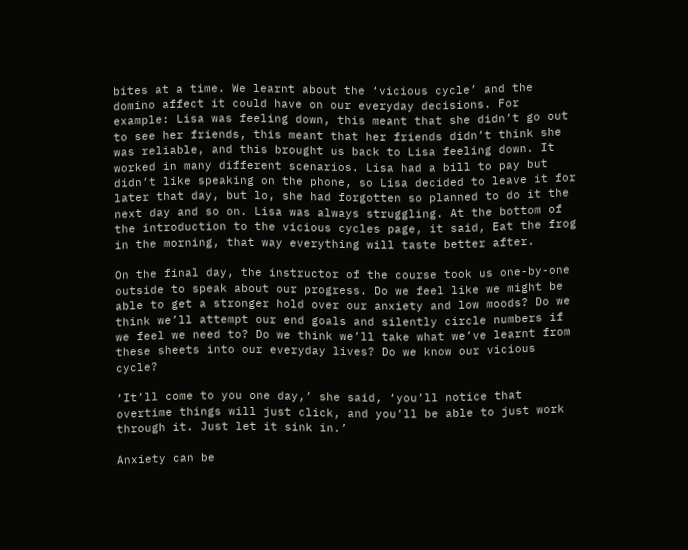bites at a time. We learnt about the ‘vicious cycle’ and the domino affect it could have on our everyday decisions. For example: Lisa was feeling down, this meant that she didn’t go out to see her friends, this meant that her friends didn’t think she was reliable, and this brought us back to Lisa feeling down. It worked in many different scenarios. Lisa had a bill to pay but didn’t like speaking on the phone, so Lisa decided to leave it for later that day, but lo, she had forgotten so planned to do it the next day and so on. Lisa was always struggling. At the bottom of the introduction to the vicious cycles page, it said, Eat the frog in the morning, that way everything will taste better after.

On the final day, the instructor of the course took us one-by-one outside to speak about our progress. Do we feel like we might be able to get a stronger hold over our anxiety and low moods? Do we think we’ll attempt our end goals and silently circle numbers if we feel we need to? Do we think we’ll take what we’ve learnt from these sheets into our everyday lives? Do we know our vicious cycle?

‘It’ll come to you one day,’ she said, ‘you’ll notice that overtime things will just click, and you’ll be able to just work through it. Just let it sink in.’

Anxiety can be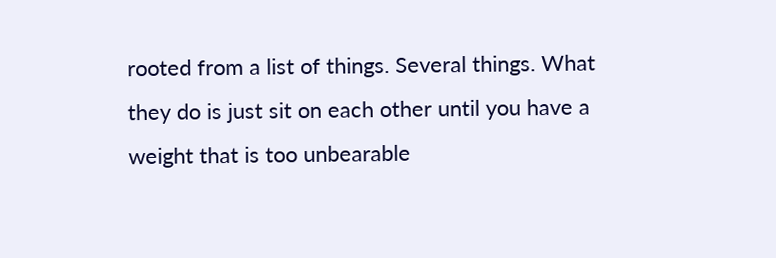rooted from a list of things. Several things. What they do is just sit on each other until you have a weight that is too unbearable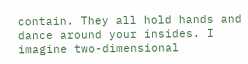contain. They all hold hands and dance around your insides. I imagine two-dimensional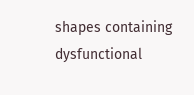shapes containing dysfunctional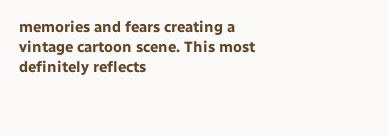memories and fears creating a vintage cartoon scene. This most definitely reflects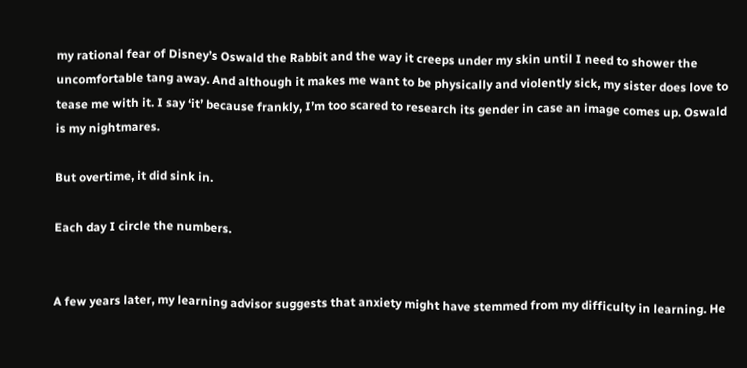my rational fear of Disney’s Oswald the Rabbit and the way it creeps under my skin until I need to shower the uncomfortable tang away. And although it makes me want to be physically and violently sick, my sister does love to tease me with it. I say ‘it’ because frankly, I’m too scared to research its gender in case an image comes up. Oswald is my nightmares.

But overtime, it did sink in.

Each day I circle the numbers.


A few years later, my learning advisor suggests that anxiety might have stemmed from my difficulty in learning. He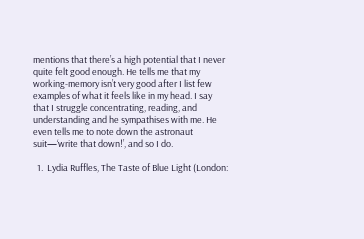mentions that there’s a high potential that I never quite felt good enough. He tells me that my working-memory isn’t very good after I list few examples of what it feels like in my head. I say that I struggle concentrating, reading, and understanding and he sympathises with me. He even tells me to note down the astronaut suit—‘write that down!’, and so I do.

  1.  Lydia Ruffles, The Taste of Blue Light (London: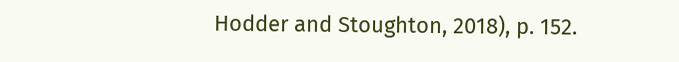Hodder and Stoughton, 2018), p. 152.